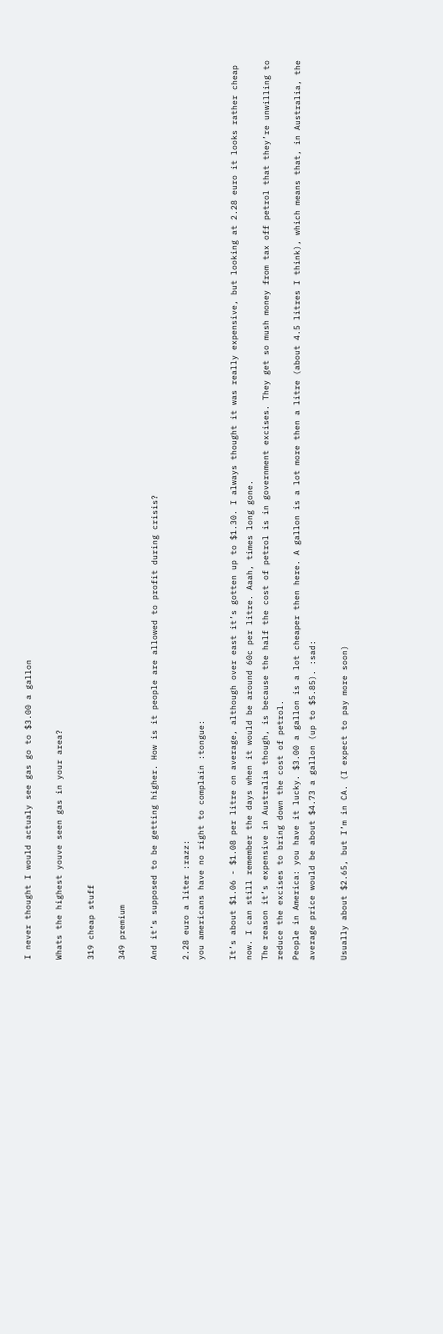I never thought I would actualy see gas go to $3.00 a gallon

Whats the highest youve seen gas in your area?

319 cheap stuff

349 premium

And it’s supposed to be getting higher. How is it people are allowed to profit during crisis?

2.28 euro a liter :razz:
you americans have no right to complain :tongue:

It’s about $1.06 - $1.08 per litre on average, although over east it’s gotten up to $1.30. I always thought it was really expensive, but looking at 2.28 euro it looks rather cheap now. I can still remember the days when it would be around 60c per litre. Aaah, times long gone.
The reason it’s expensive in Australia though, is because the half the cost of petrol is in government excises. They get so mush money from tax off petrol that they’re unwilling to reduce the excises to bring down the cost of petrol.
People in America: you have it lucky. $3.00 a gallon is a lot cheaper then here. A gallon is a lot more then a litre (about 4.5 litres I think), which means that, in Australia, the average price would be about $4.73 a gallon (up to $5.85). :sad:

Usually about $2.65, but I’m in CA. (I expect to pay more soon)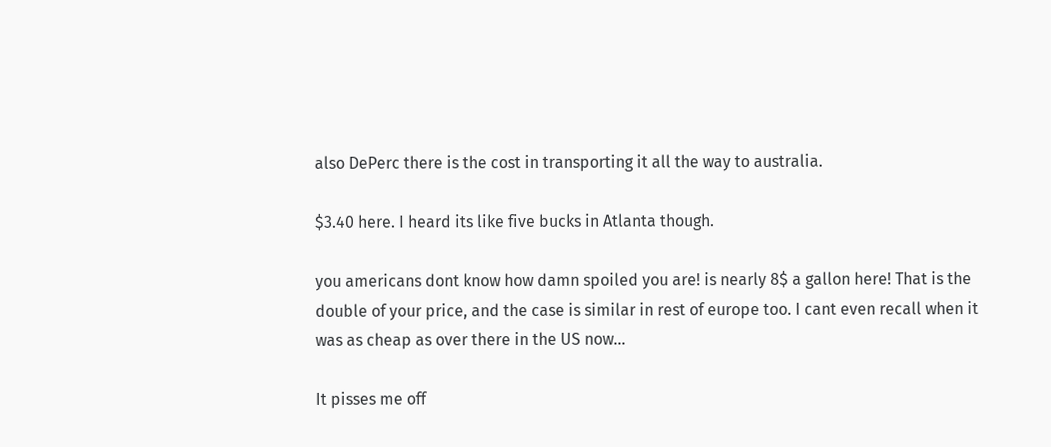also DePerc there is the cost in transporting it all the way to australia.

$3.40 here. I heard its like five bucks in Atlanta though.

you americans dont know how damn spoiled you are! is nearly 8$ a gallon here! That is the double of your price, and the case is similar in rest of europe too. I cant even recall when it was as cheap as over there in the US now…

It pisses me off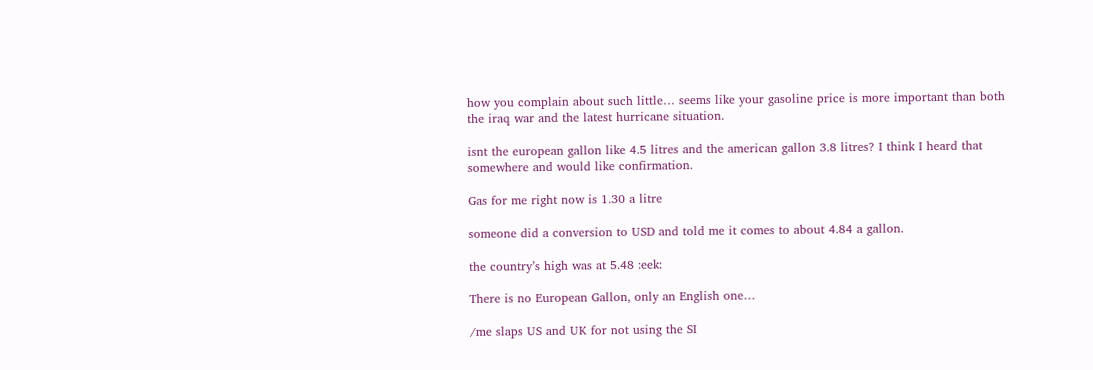how you complain about such little… seems like your gasoline price is more important than both the iraq war and the latest hurricane situation.

isnt the european gallon like 4.5 litres and the american gallon 3.8 litres? I think I heard that somewhere and would like confirmation.

Gas for me right now is 1.30 a litre

someone did a conversion to USD and told me it comes to about 4.84 a gallon.

the country’s high was at 5.48 :eek:

There is no European Gallon, only an English one…

/me slaps US and UK for not using the SI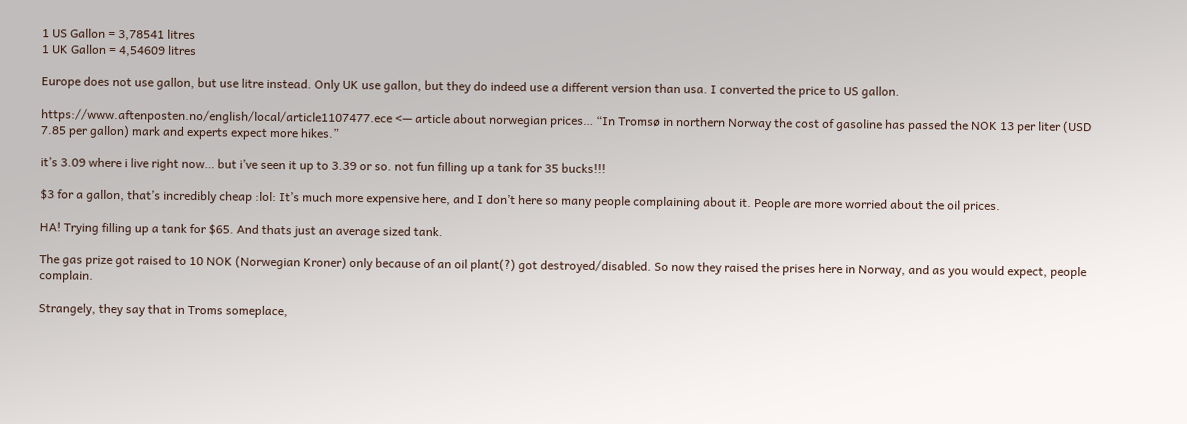1 US Gallon = 3,78541 litres
1 UK Gallon = 4,54609 litres

Europe does not use gallon, but use litre instead. Only UK use gallon, but they do indeed use a different version than usa. I converted the price to US gallon.

https://www.aftenposten.no/english/local/article1107477.ece <— article about norwegian prices… “In Tromsø in northern Norway the cost of gasoline has passed the NOK 13 per liter (USD 7.85 per gallon) mark and experts expect more hikes.”

it’s 3.09 where i live right now… but i’ve seen it up to 3.39 or so. not fun filling up a tank for 35 bucks!!!

$3 for a gallon, that’s incredibly cheap :lol: It’s much more expensive here, and I don’t here so many people complaining about it. People are more worried about the oil prices.

HA! Trying filling up a tank for $65. And thats just an average sized tank.

The gas prize got raised to 10 NOK (Norwegian Kroner) only because of an oil plant(?) got destroyed/disabled. So now they raised the prises here in Norway, and as you would expect, people complain.

Strangely, they say that in Troms someplace,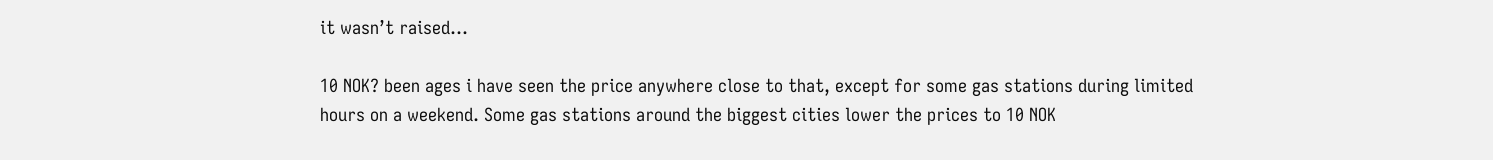it wasn’t raised…

10 NOK? been ages i have seen the price anywhere close to that, except for some gas stations during limited hours on a weekend. Some gas stations around the biggest cities lower the prices to 10 NOK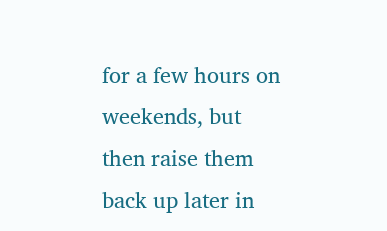for a few hours on weekends, but then raise them back up later in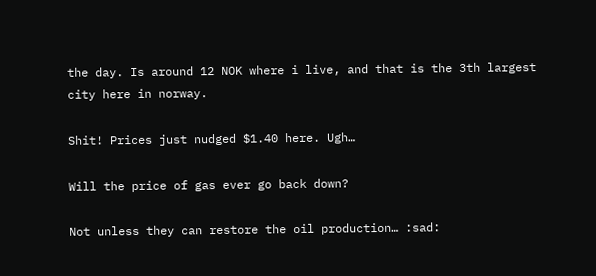the day. Is around 12 NOK where i live, and that is the 3th largest city here in norway.

Shit! Prices just nudged $1.40 here. Ugh…

Will the price of gas ever go back down?

Not unless they can restore the oil production… :sad: